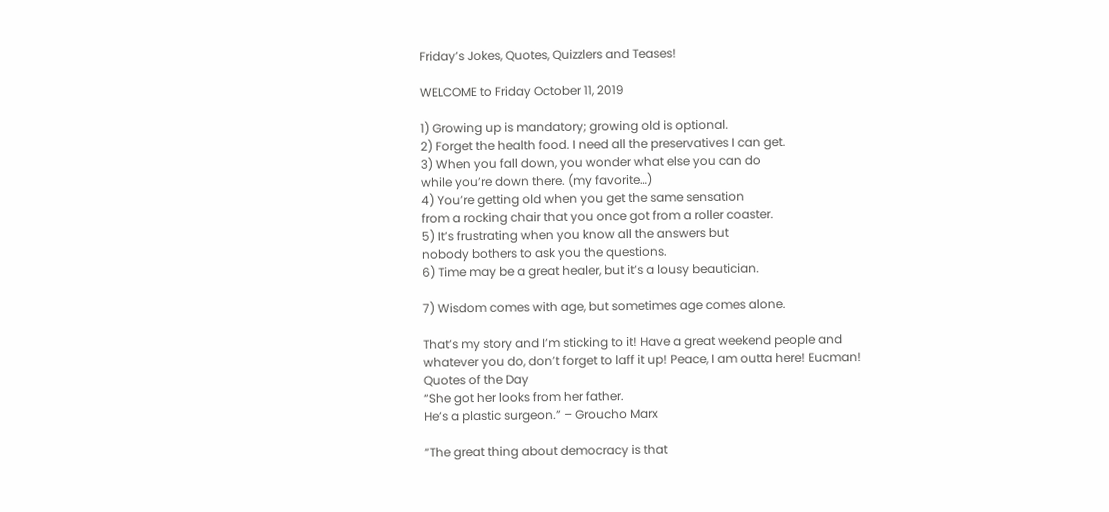Friday’s Jokes, Quotes, Quizzlers and Teases!

WELCOME to Friday October 11, 2019

1) Growing up is mandatory; growing old is optional.
2) Forget the health food. I need all the preservatives I can get.
3) When you fall down, you wonder what else you can do
while you’re down there. (my favorite…)
4) You’re getting old when you get the same sensation
from a rocking chair that you once got from a roller coaster.
5) It’s frustrating when you know all the answers but
nobody bothers to ask you the questions.
6) Time may be a great healer, but it’s a lousy beautician.

7) Wisdom comes with age, but sometimes age comes alone.

That’s my story and I’m sticking to it! Have a great weekend people and
whatever you do, don’t forget to laff it up! Peace, I am outta here! Eucman!
Quotes of the Day
“She got her looks from her father.
He’s a plastic surgeon.” – Groucho Marx

“The great thing about democracy is that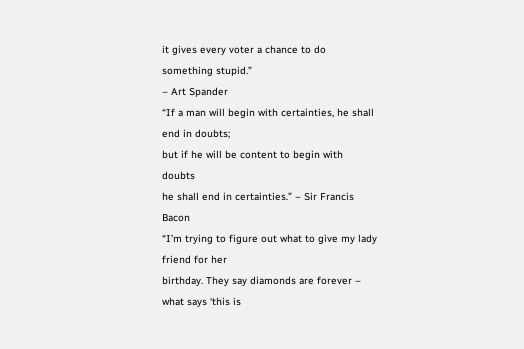it gives every voter a chance to do something stupid.”
– Art Spander
“If a man will begin with certainties, he shall end in doubts;
but if he will be content to begin with doubts
he shall end in certainties.” – Sir Francis Bacon
“I’m trying to figure out what to give my lady friend for her
birthday. They say diamonds are forever – what says ‘this is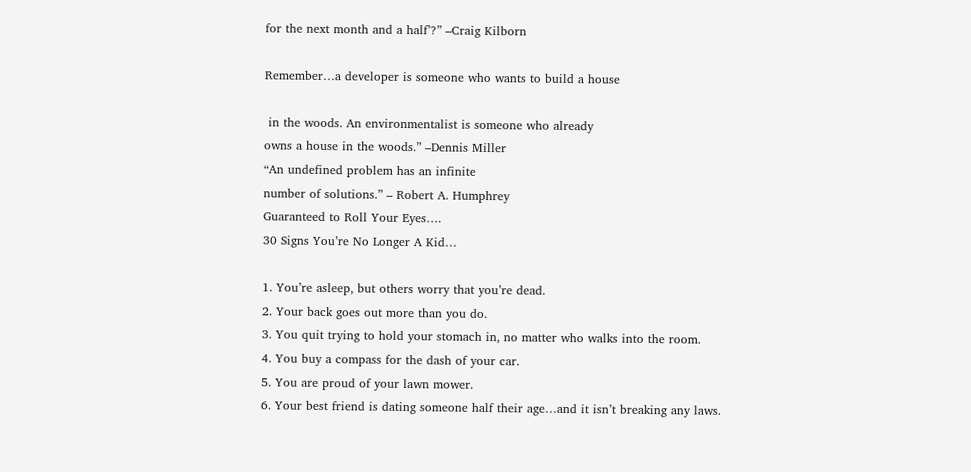for the next month and a half’?” –Craig Kilborn

Remember…a developer is someone who wants to build a house

 in the woods. An environmentalist is someone who already
owns a house in the woods.” –Dennis Miller
“An undefined problem has an infinite
number of solutions.” – Robert A. Humphrey
Guaranteed to Roll Your Eyes….
30 Signs You’re No Longer A Kid…

1. You’re asleep, but others worry that you’re dead.
2. Your back goes out more than you do.
3. You quit trying to hold your stomach in, no matter who walks into the room.
4. You buy a compass for the dash of your car.
5. You are proud of your lawn mower.
6. Your best friend is dating someone half their age…and it isn’t breaking any laws.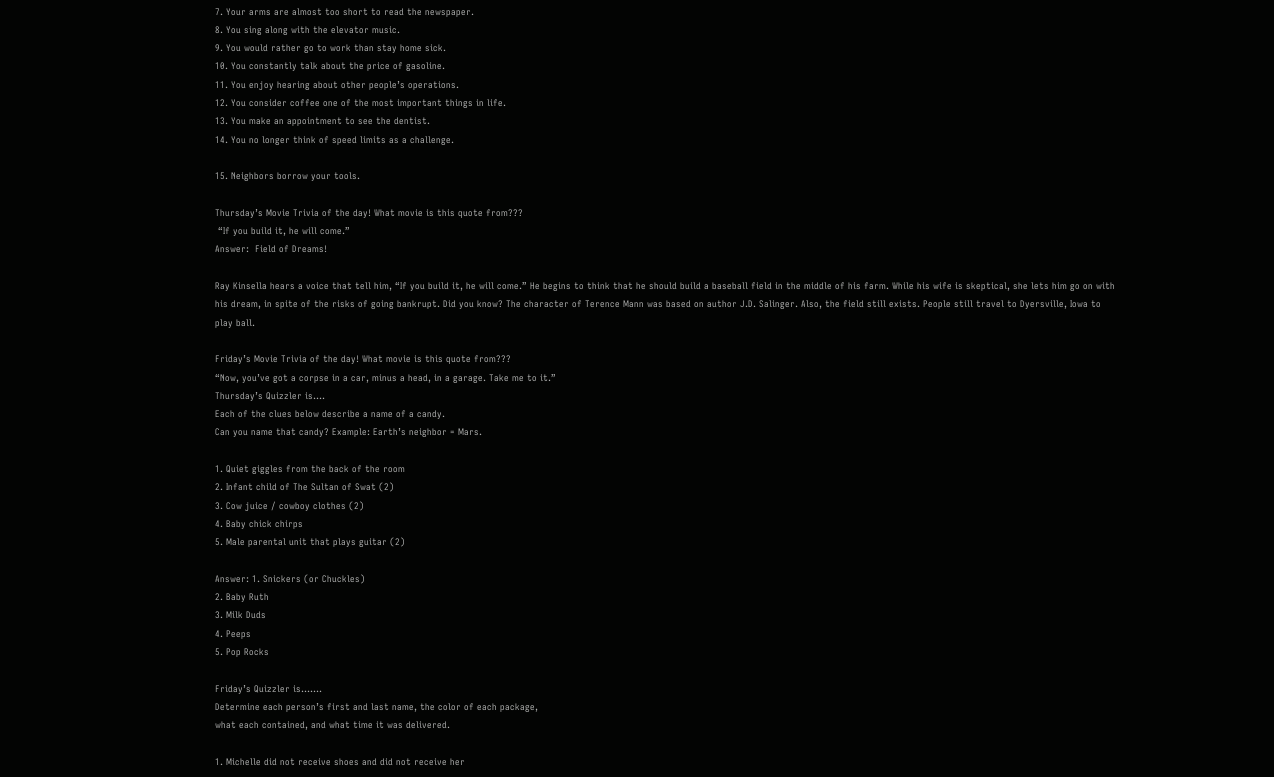7. Your arms are almost too short to read the newspaper.
8. You sing along with the elevator music.
9. You would rather go to work than stay home sick.
10. You constantly talk about the price of gasoline.
11. You enjoy hearing about other people’s operations.
12. You consider coffee one of the most important things in life.
13. You make an appointment to see the dentist.
14. You no longer think of speed limits as a challenge.

15. Neighbors borrow your tools.

Thursday’s Movie Trivia of the day! What movie is this quote from???
 “If you build it, he will come.”
Answer:  Field of Dreams!

Ray Kinsella hears a voice that tell him, “If you build it, he will come.” He begins to think that he should build a baseball field in the middle of his farm. While his wife is skeptical, she lets him go on with his dream, in spite of the risks of going bankrupt. Did you know? The character of Terence Mann was based on author J.D. Salinger. Also, the field still exists. People still travel to Dyersville, Iowa to play ball.

Friday’s Movie Trivia of the day! What movie is this quote from???
“Now, you’ve got a corpse in a car, minus a head, in a garage. Take me to it.”
Thursday’s Quizzler is….
Each of the clues below describe a name of a candy.
Can you name that candy? Example: Earth’s neighbor = Mars.

1. Quiet giggles from the back of the room
2. Infant child of The Sultan of Swat (2)
3. Cow juice / cowboy clothes (2)
4. Baby chick chirps
5. Male parental unit that plays guitar (2)

Answer: 1. Snickers (or Chuckles)
2. Baby Ruth
3. Milk Duds
4. Peeps
5. Pop Rocks

Friday’s Quizzler is…….
Determine each person’s first and last name, the color of each package,
what each contained, and what time it was delivered.

1. Michelle did not receive shoes and did not receive her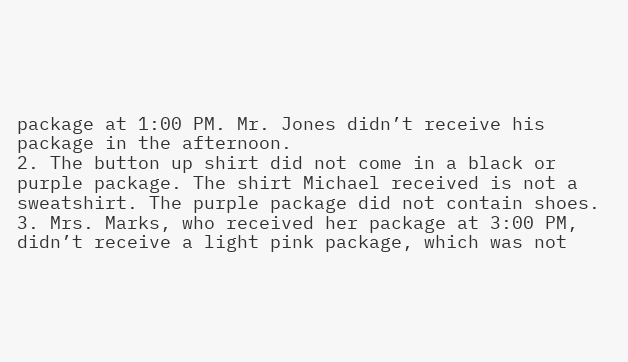package at 1:00 PM. Mr. Jones didn’t receive his package in the afternoon.
2. The button up shirt did not come in a black or purple package. The shirt Michael received is not a sweatshirt. The purple package did not contain shoes.
3. Mrs. Marks, who received her package at 3:00 PM, didn’t receive a light pink package, which was not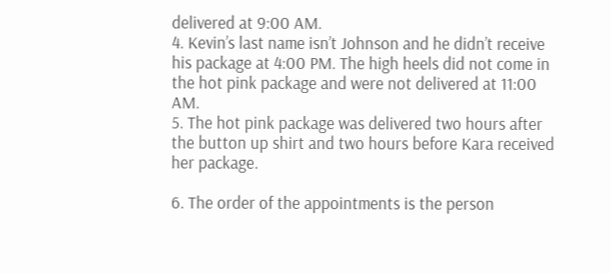delivered at 9:00 AM.
4. Kevin’s last name isn’t Johnson and he didn’t receive his package at 4:00 PM. The high heels did not come in the hot pink package and were not delivered at 11:00 AM.
5. The hot pink package was delivered two hours after the button up shirt and two hours before Kara received her package.

6. The order of the appointments is the person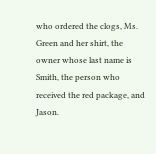who ordered the clogs, Ms. Green and her shirt, the owner whose last name is Smith, the person who received the red package, and Jason.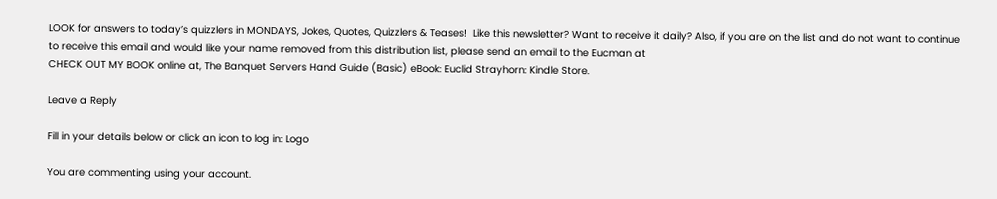LOOK for answers to today’s quizzlers in MONDAYS, Jokes, Quotes, Quizzlers & Teases!  Like this newsletter? Want to receive it daily? Also, if you are on the list and do not want to continue to receive this email and would like your name removed from this distribution list, please send an email to the Eucman at
CHECK OUT MY BOOK online at, The Banquet Servers Hand Guide (Basic) eBook: Euclid Strayhorn: Kindle Store.

Leave a Reply

Fill in your details below or click an icon to log in: Logo

You are commenting using your account.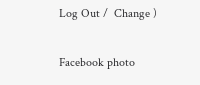Log Out /  Change )

Facebook photo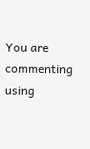You are commenting using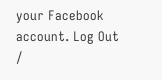your Facebook account. Log Out /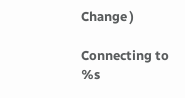Change )

Connecting to %s